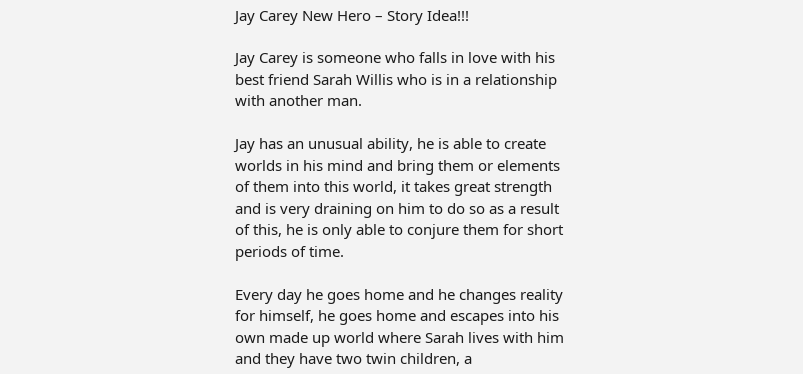Jay Carey New Hero – Story Idea!!!

Jay Carey is someone who falls in love with his best friend Sarah Willis who is in a relationship with another man.

Jay has an unusual ability, he is able to create worlds in his mind and bring them or elements of them into this world, it takes great strength and is very draining on him to do so as a result of this, he is only able to conjure them for short periods of time.

Every day he goes home and he changes reality for himself, he goes home and escapes into his own made up world where Sarah lives with him and they have two twin children, a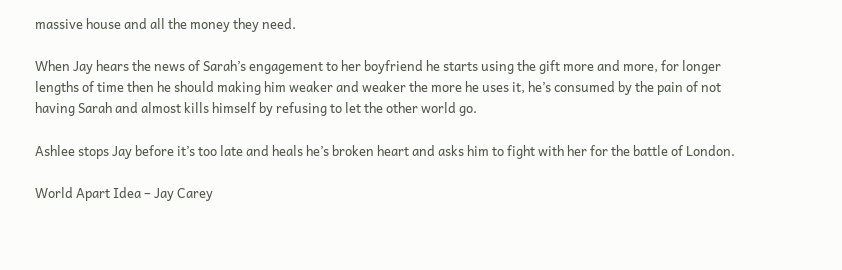massive house and all the money they need.

When Jay hears the news of Sarah’s engagement to her boyfriend he starts using the gift more and more, for longer lengths of time then he should making him weaker and weaker the more he uses it, he’s consumed by the pain of not having Sarah and almost kills himself by refusing to let the other world go.

Ashlee stops Jay before it’s too late and heals he’s broken heart and asks him to fight with her for the battle of London.

World Apart Idea – Jay Carey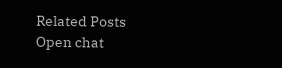Related Posts
Open chat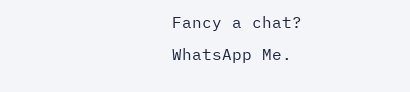Fancy a chat? WhatsApp Me.